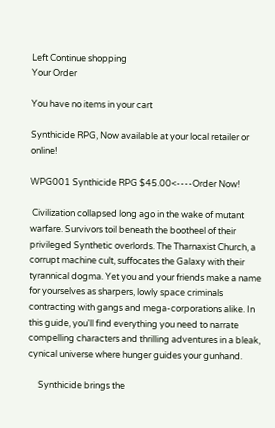Left Continue shopping
Your Order

You have no items in your cart

Synthicide RPG, Now available at your local retailer or online!

WPG001 Synthicide RPG $45.00<----Order Now!

 Civilization collapsed long ago in the wake of mutant warfare. Survivors toil beneath the bootheel of their privileged Synthetic overlords. The Tharnaxist Church, a corrupt machine cult, suffocates the Galaxy with their tyrannical dogma. Yet you and your friends make a name for yourselves as sharpers, lowly space criminals contracting with gangs and mega-corporations alike. In this guide, you'll find everything you need to narrate compelling characters and thrilling adventures in a bleak, cynical universe where hunger guides your gunhand.

     Synthicide brings the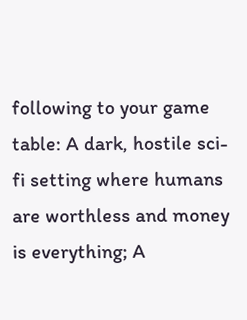following to your game table: A dark, hostile sci-fi setting where humans are worthless and money is everything; A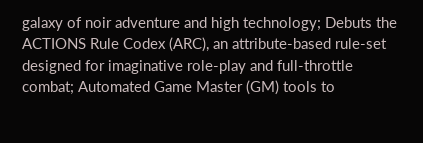galaxy of noir adventure and high technology; Debuts the ACTIONS Rule Codex (ARC), an attribute-based rule-set designed for imaginative role-play and full-throttle combat; Automated Game Master (GM) tools to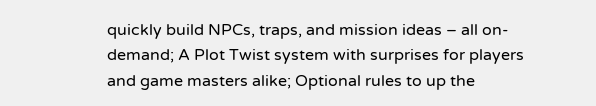quickly build NPCs, traps, and mission ideas – all on-demand; A Plot Twist system with surprises for players and game masters alike; Optional rules to up the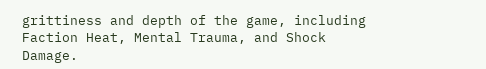grittiness and depth of the game, including Faction Heat, Mental Trauma, and Shock Damage.